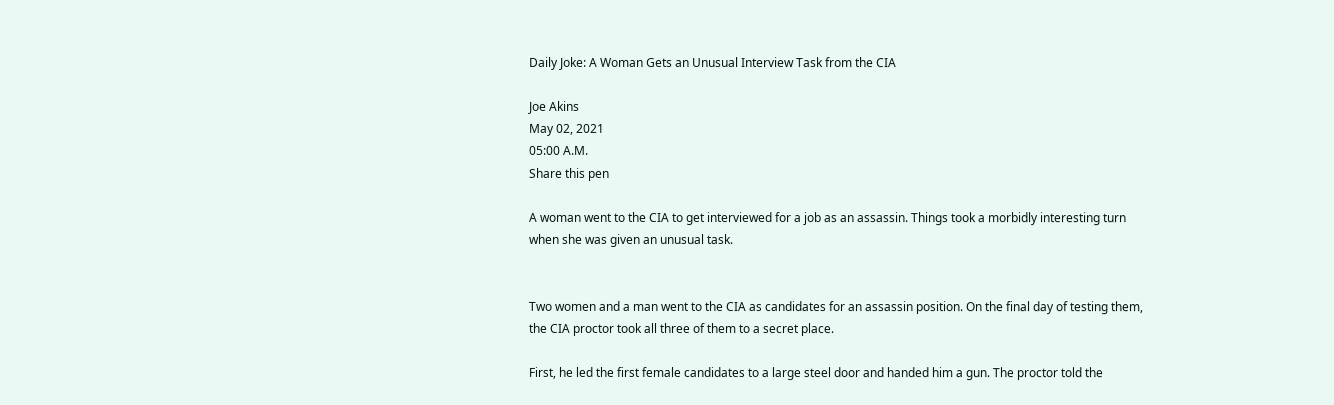Daily Joke: A Woman Gets an Unusual Interview Task from the CIA

Joe Akins
May 02, 2021
05:00 A.M.
Share this pen

A woman went to the CIA to get interviewed for a job as an assassin. Things took a morbidly interesting turn when she was given an unusual task.


Two women and a man went to the CIA as candidates for an assassin position. On the final day of testing them, the CIA proctor took all three of them to a secret place.

First, he led the first female candidates to a large steel door and handed him a gun. The proctor told the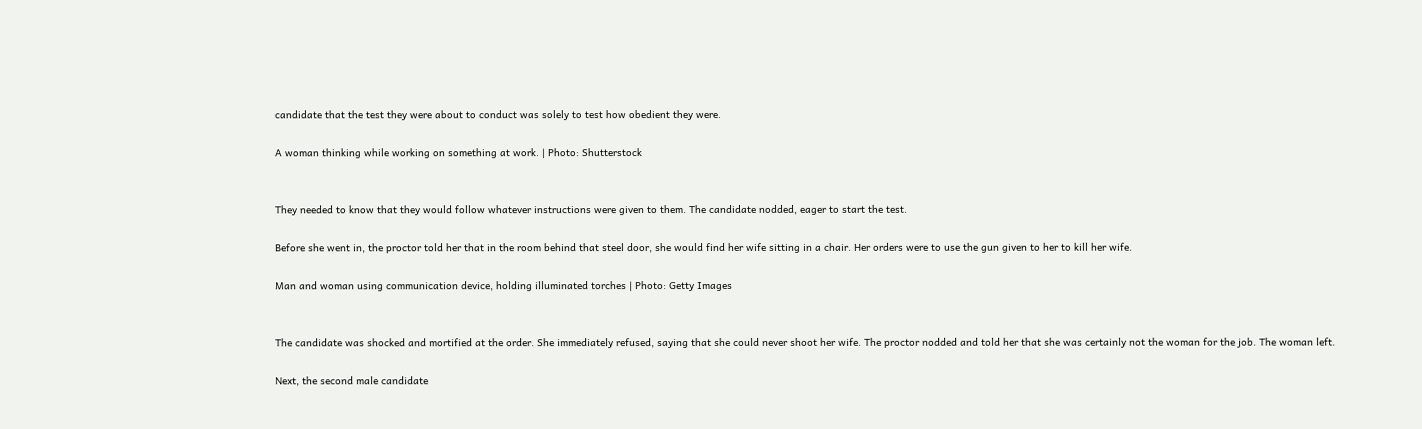candidate that the test they were about to conduct was solely to test how obedient they were.

A woman thinking while working on something at work. | Photo: Shutterstock


They needed to know that they would follow whatever instructions were given to them. The candidate nodded, eager to start the test.

Before she went in, the proctor told her that in the room behind that steel door, she would find her wife sitting in a chair. Her orders were to use the gun given to her to kill her wife.

Man and woman using communication device, holding illuminated torches | Photo: Getty Images


The candidate was shocked and mortified at the order. She immediately refused, saying that she could never shoot her wife. The proctor nodded and told her that she was certainly not the woman for the job. The woman left.

Next, the second male candidate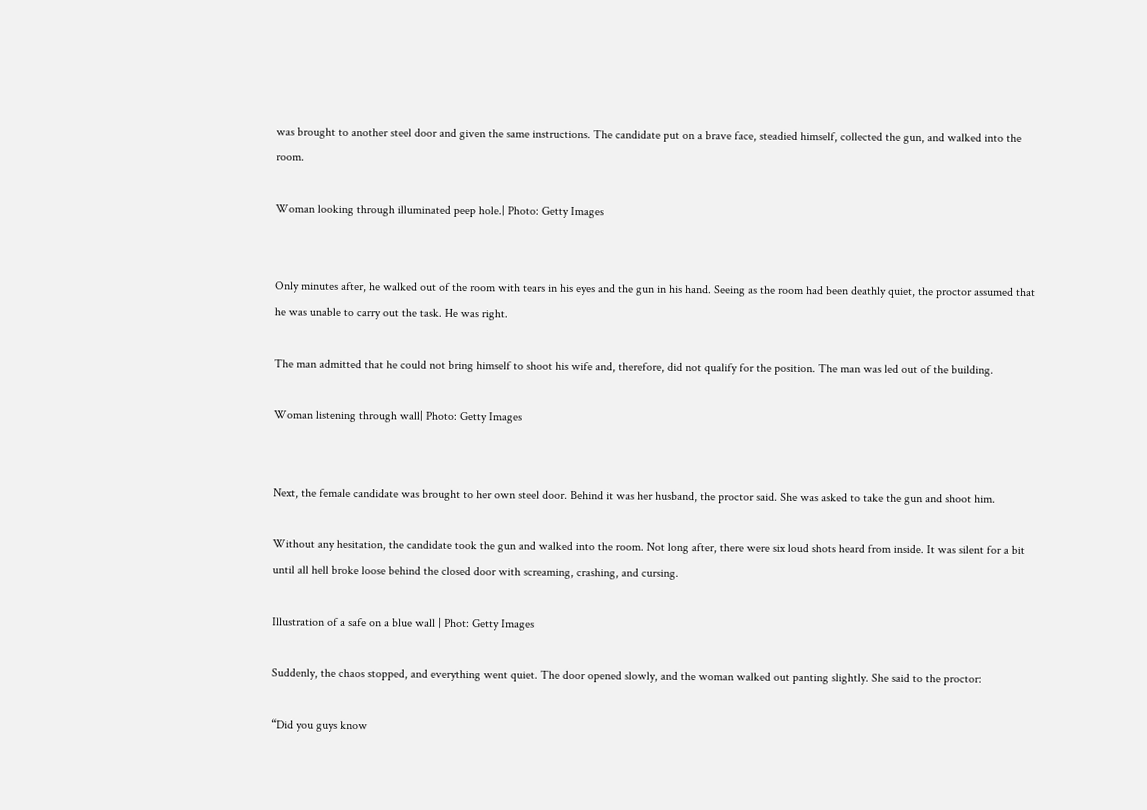was brought to another steel door and given the same instructions. The candidate put on a brave face, steadied himself, collected the gun, and walked into the room.

Woman looking through illuminated peep hole.| Photo: Getty Images


Only minutes after, he walked out of the room with tears in his eyes and the gun in his hand. Seeing as the room had been deathly quiet, the proctor assumed that he was unable to carry out the task. He was right.

The man admitted that he could not bring himself to shoot his wife and, therefore, did not qualify for the position. The man was led out of the building.

Woman listening through wall| Photo: Getty Images


Next, the female candidate was brought to her own steel door. Behind it was her husband, the proctor said. She was asked to take the gun and shoot him.

Without any hesitation, the candidate took the gun and walked into the room. Not long after, there were six loud shots heard from inside. It was silent for a bit until all hell broke loose behind the closed door with screaming, crashing, and cursing.

Illustration of a safe on a blue wall | Phot: Getty Images

Suddenly, the chaos stopped, and everything went quiet. The door opened slowly, and the woman walked out panting slightly. She said to the proctor:

“Did you guys know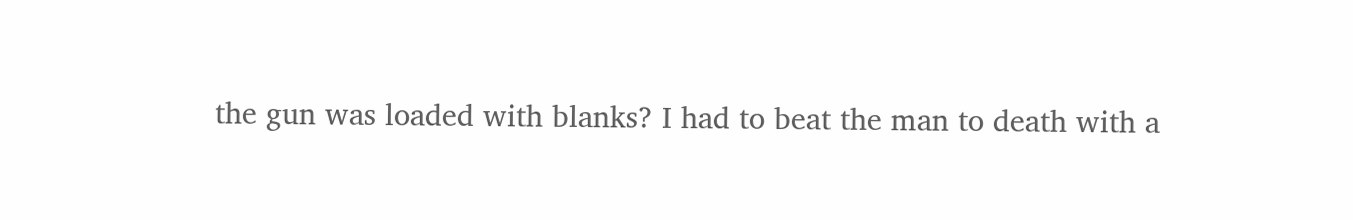the gun was loaded with blanks? I had to beat the man to death with a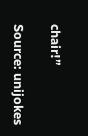chair!”

Source: unijokes